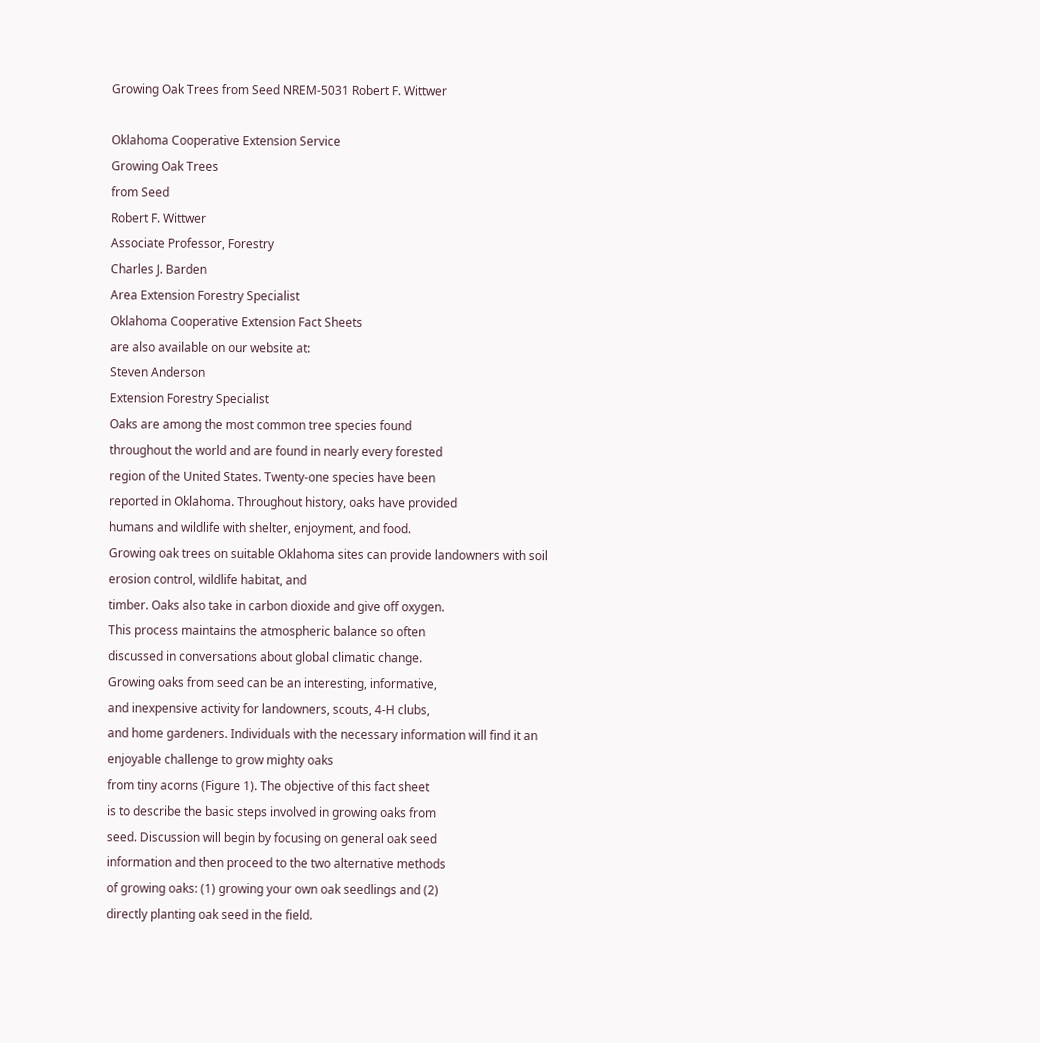Growing Oak Trees from Seed NREM-5031 Robert F. Wittwer

Oklahoma Cooperative Extension Service
Growing Oak Trees
from Seed
Robert F. Wittwer
Associate Professor, Forestry
Charles J. Barden
Area Extension Forestry Specialist
Oklahoma Cooperative Extension Fact Sheets
are also available on our website at:
Steven Anderson
Extension Forestry Specialist
Oaks are among the most common tree species found
throughout the world and are found in nearly every forested
region of the United States. Twenty-one species have been
reported in Oklahoma. Throughout history, oaks have provided
humans and wildlife with shelter, enjoyment, and food.
Growing oak trees on suitable Oklahoma sites can provide landowners with soil erosion control, wildlife habitat, and
timber. Oaks also take in carbon dioxide and give off oxygen.
This process maintains the atmospheric balance so often
discussed in conversations about global climatic change.
Growing oaks from seed can be an interesting, informative,
and inexpensive activity for landowners, scouts, 4-H clubs,
and home gardeners. Individuals with the necessary information will find it an enjoyable challenge to grow mighty oaks
from tiny acorns (Figure 1). The objective of this fact sheet
is to describe the basic steps involved in growing oaks from
seed. Discussion will begin by focusing on general oak seed
information and then proceed to the two alternative methods
of growing oaks: (1) growing your own oak seedlings and (2)
directly planting oak seed in the field.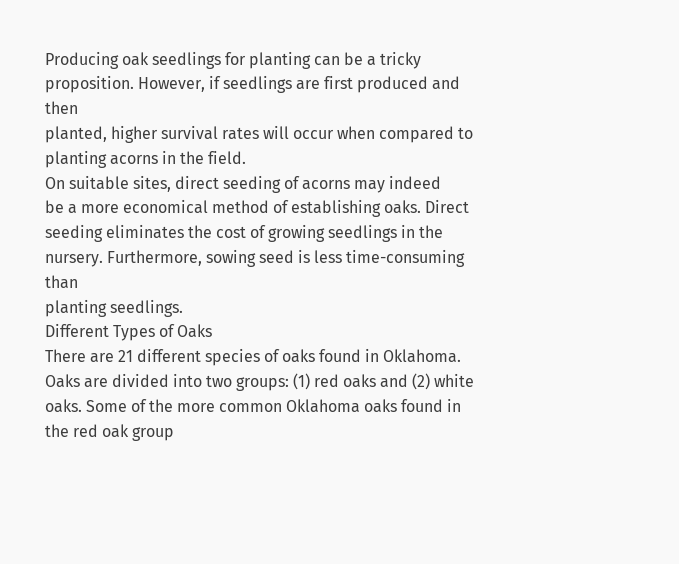Producing oak seedlings for planting can be a tricky
proposition. However, if seedlings are first produced and then
planted, higher survival rates will occur when compared to
planting acorns in the field.
On suitable sites, direct seeding of acorns may indeed
be a more economical method of establishing oaks. Direct
seeding eliminates the cost of growing seedlings in the nursery. Furthermore, sowing seed is less time-consuming than
planting seedlings.
Different Types of Oaks
There are 21 different species of oaks found in Oklahoma.
Oaks are divided into two groups: (1) red oaks and (2) white
oaks. Some of the more common Oklahoma oaks found in
the red oak group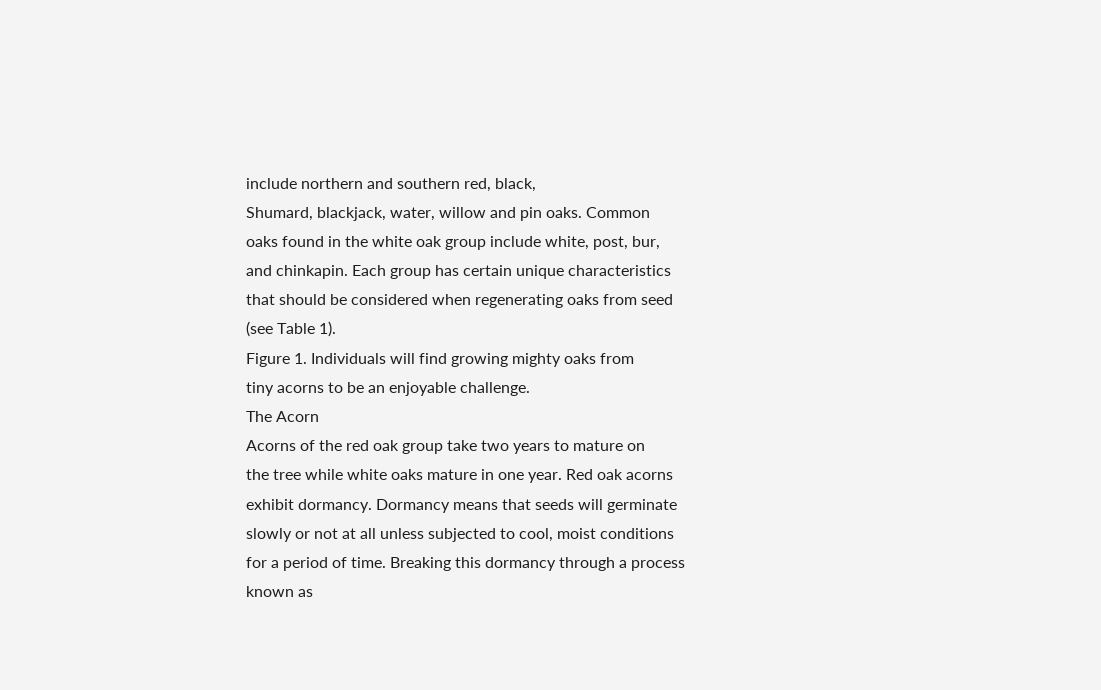include northern and southern red, black,
Shumard, blackjack, water, willow and pin oaks. Common
oaks found in the white oak group include white, post, bur,
and chinkapin. Each group has certain unique characteristics
that should be considered when regenerating oaks from seed
(see Table 1).
Figure 1. Individuals will find growing mighty oaks from
tiny acorns to be an enjoyable challenge.
The Acorn
Acorns of the red oak group take two years to mature on
the tree while white oaks mature in one year. Red oak acorns
exhibit dormancy. Dormancy means that seeds will germinate
slowly or not at all unless subjected to cool, moist conditions
for a period of time. Breaking this dormancy through a process
known as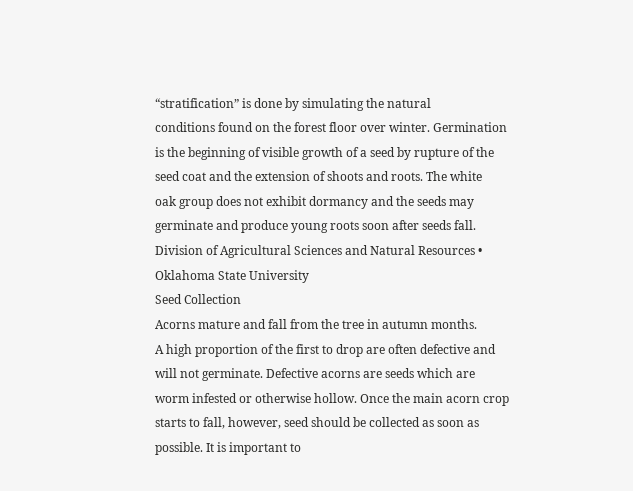“stratification” is done by simulating the natural
conditions found on the forest floor over winter. Germination
is the beginning of visible growth of a seed by rupture of the
seed coat and the extension of shoots and roots. The white
oak group does not exhibit dormancy and the seeds may
germinate and produce young roots soon after seeds fall.
Division of Agricultural Sciences and Natural Resources • Oklahoma State University
Seed Collection
Acorns mature and fall from the tree in autumn months.
A high proportion of the first to drop are often defective and
will not germinate. Defective acorns are seeds which are
worm infested or otherwise hollow. Once the main acorn crop
starts to fall, however, seed should be collected as soon as
possible. It is important to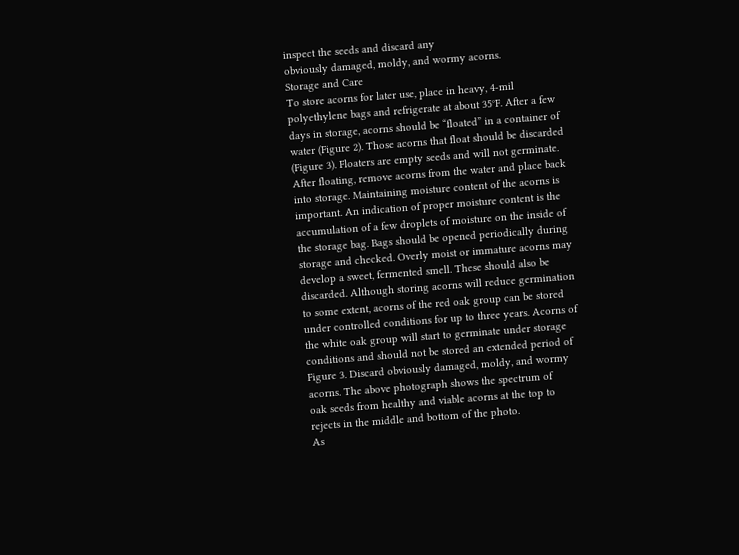inspect the seeds and discard any
obviously damaged, moldy, and wormy acorns.
Storage and Care
To store acorns for later use, place in heavy, 4-mil
polyethylene bags and refrigerate at about 35°F. After a few
days in storage, acorns should be “floated” in a container of
water (Figure 2). Those acorns that float should be discarded
(Figure 3). Floaters are empty seeds and will not germinate.
After floating, remove acorns from the water and place back
into storage. Maintaining moisture content of the acorns is
important. An indication of proper moisture content is the
accumulation of a few droplets of moisture on the inside of
the storage bag. Bags should be opened periodically during
storage and checked. Overly moist or immature acorns may
develop a sweet, fermented smell. These should also be
discarded. Although storing acorns will reduce germination
to some extent, acorns of the red oak group can be stored
under controlled conditions for up to three years. Acorns of
the white oak group will start to germinate under storage
conditions and should not be stored an extended period of
Figure 3. Discard obviously damaged, moldy, and wormy
acorns. The above photograph shows the spectrum of
oak seeds from healthy and viable acorns at the top to
rejects in the middle and bottom of the photo.
As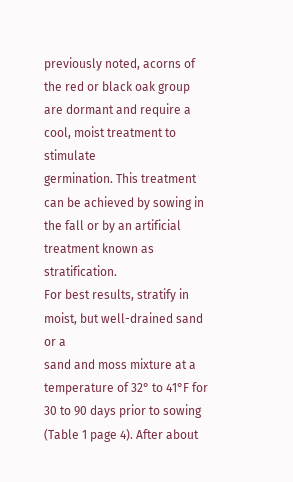previously noted, acorns of the red or black oak group
are dormant and require a cool, moist treatment to stimulate
germination. This treatment can be achieved by sowing in
the fall or by an artificial treatment known as stratification.
For best results, stratify in moist, but well-drained sand or a
sand and moss mixture at a temperature of 32° to 41°F for
30 to 90 days prior to sowing (Table 1 page 4). After about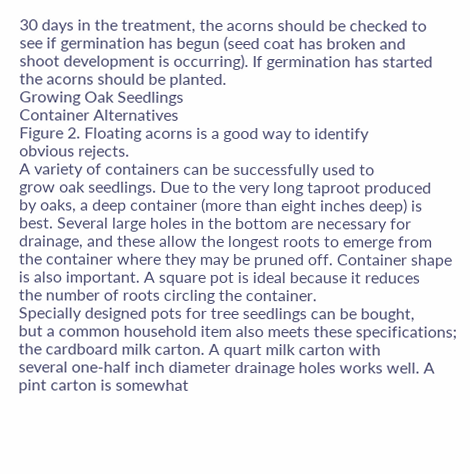30 days in the treatment, the acorns should be checked to
see if germination has begun (seed coat has broken and
shoot development is occurring). If germination has started
the acorns should be planted.
Growing Oak Seedlings
Container Alternatives
Figure 2. Floating acorns is a good way to identify
obvious rejects.
A variety of containers can be successfully used to
grow oak seedlings. Due to the very long taproot produced
by oaks, a deep container (more than eight inches deep) is
best. Several large holes in the bottom are necessary for
drainage, and these allow the longest roots to emerge from
the container where they may be pruned off. Container shape
is also important. A square pot is ideal because it reduces
the number of roots circling the container.
Specially designed pots for tree seedlings can be bought,
but a common household item also meets these specifications; the cardboard milk carton. A quart milk carton with
several one-half inch diameter drainage holes works well. A
pint carton is somewhat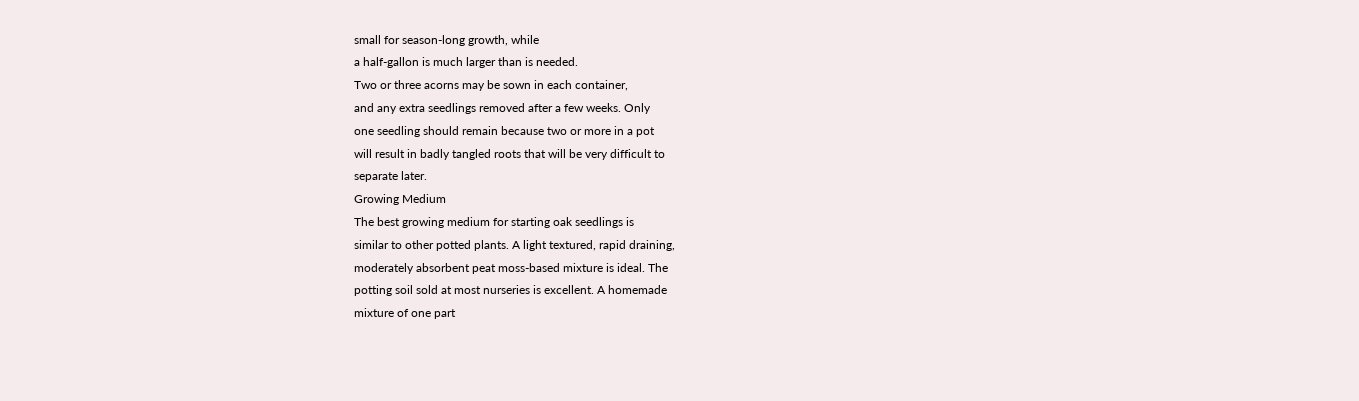small for season-long growth, while
a half-gallon is much larger than is needed.
Two or three acorns may be sown in each container,
and any extra seedlings removed after a few weeks. Only
one seedling should remain because two or more in a pot
will result in badly tangled roots that will be very difficult to
separate later.
Growing Medium
The best growing medium for starting oak seedlings is
similar to other potted plants. A light textured, rapid draining,
moderately absorbent peat moss-based mixture is ideal. The
potting soil sold at most nurseries is excellent. A homemade
mixture of one part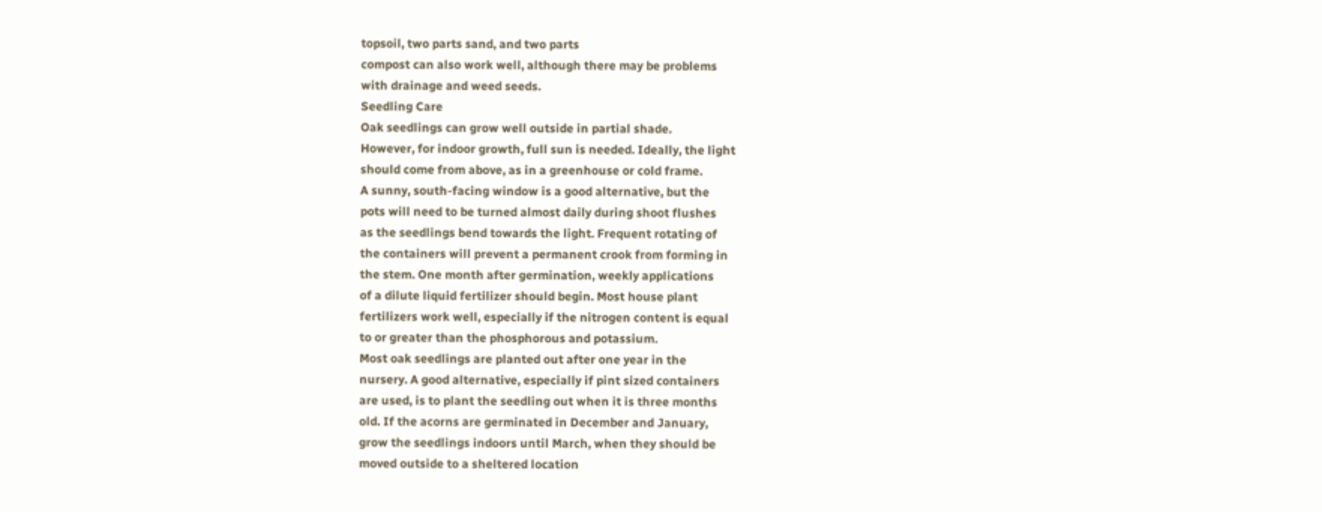topsoil, two parts sand, and two parts
compost can also work well, although there may be problems
with drainage and weed seeds.
Seedling Care
Oak seedlings can grow well outside in partial shade.
However, for indoor growth, full sun is needed. Ideally, the light
should come from above, as in a greenhouse or cold frame.
A sunny, south-facing window is a good alternative, but the
pots will need to be turned almost daily during shoot flushes
as the seedlings bend towards the light. Frequent rotating of
the containers will prevent a permanent crook from forming in
the stem. One month after germination, weekly applications
of a dilute liquid fertilizer should begin. Most house plant
fertilizers work well, especially if the nitrogen content is equal
to or greater than the phosphorous and potassium.
Most oak seedlings are planted out after one year in the
nursery. A good alternative, especially if pint sized containers
are used, is to plant the seedling out when it is three months
old. If the acorns are germinated in December and January,
grow the seedlings indoors until March, when they should be
moved outside to a sheltered location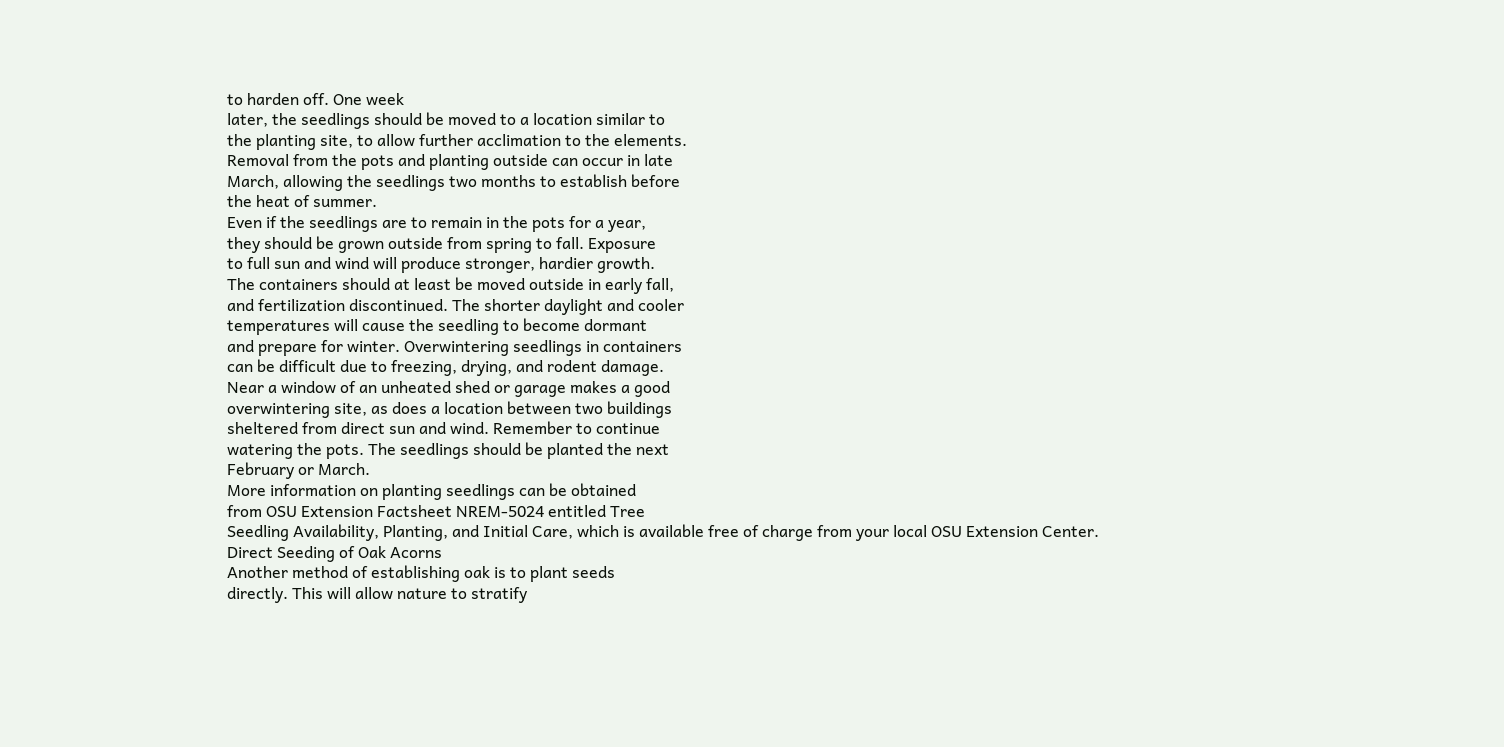to harden off. One week
later, the seedlings should be moved to a location similar to
the planting site, to allow further acclimation to the elements.
Removal from the pots and planting outside can occur in late
March, allowing the seedlings two months to establish before
the heat of summer.
Even if the seedlings are to remain in the pots for a year,
they should be grown outside from spring to fall. Exposure
to full sun and wind will produce stronger, hardier growth.
The containers should at least be moved outside in early fall,
and fertilization discontinued. The shorter daylight and cooler
temperatures will cause the seedling to become dormant
and prepare for winter. Overwintering seedlings in containers
can be difficult due to freezing, drying, and rodent damage.
Near a window of an unheated shed or garage makes a good
overwintering site, as does a location between two buildings
sheltered from direct sun and wind. Remember to continue
watering the pots. The seedlings should be planted the next
February or March.
More information on planting seedlings can be obtained
from OSU Extension Factsheet NREM-5024 entitled Tree
Seedling Availability, Planting, and Initial Care, which is available free of charge from your local OSU Extension Center.
Direct Seeding of Oak Acorns
Another method of establishing oak is to plant seeds
directly. This will allow nature to stratify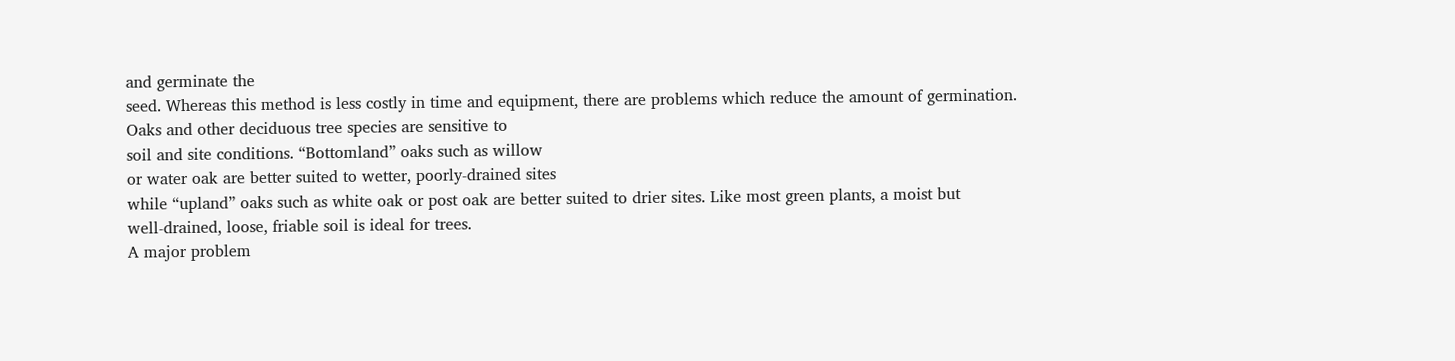and germinate the
seed. Whereas this method is less costly in time and equipment, there are problems which reduce the amount of germination.
Oaks and other deciduous tree species are sensitive to
soil and site conditions. “Bottomland” oaks such as willow
or water oak are better suited to wetter, poorly-drained sites
while “upland” oaks such as white oak or post oak are better suited to drier sites. Like most green plants, a moist but
well-drained, loose, friable soil is ideal for trees.
A major problem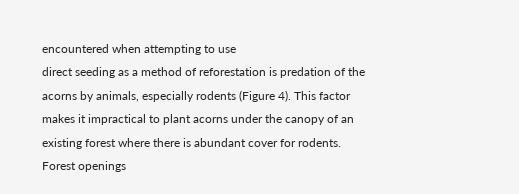encountered when attempting to use
direct seeding as a method of reforestation is predation of the
acorns by animals, especially rodents (Figure 4). This factor
makes it impractical to plant acorns under the canopy of an
existing forest where there is abundant cover for rodents.
Forest openings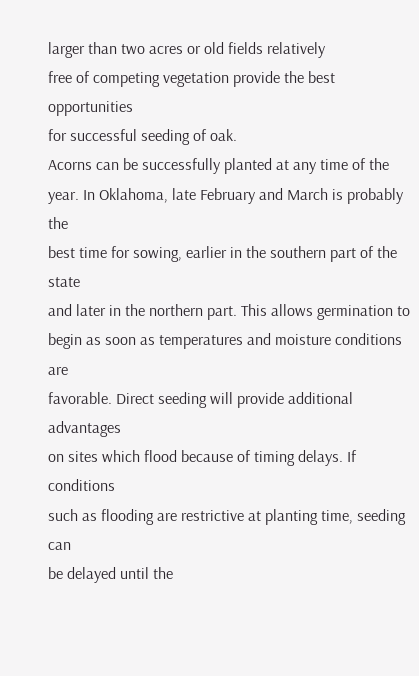larger than two acres or old fields relatively
free of competing vegetation provide the best opportunities
for successful seeding of oak.
Acorns can be successfully planted at any time of the
year. In Oklahoma, late February and March is probably the
best time for sowing, earlier in the southern part of the state
and later in the northern part. This allows germination to
begin as soon as temperatures and moisture conditions are
favorable. Direct seeding will provide additional advantages
on sites which flood because of timing delays. If conditions
such as flooding are restrictive at planting time, seeding can
be delayed until the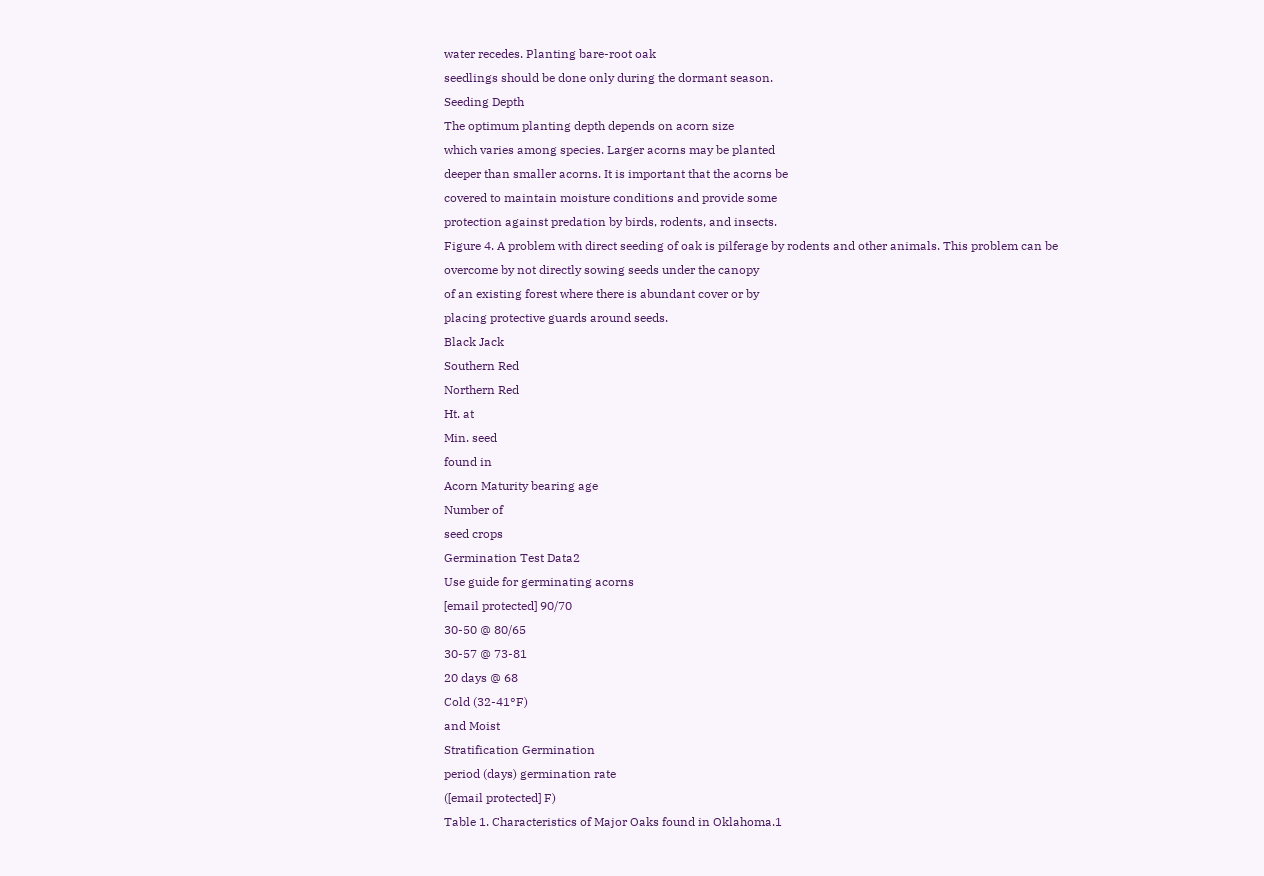water recedes. Planting bare-root oak
seedlings should be done only during the dormant season.
Seeding Depth
The optimum planting depth depends on acorn size
which varies among species. Larger acorns may be planted
deeper than smaller acorns. It is important that the acorns be
covered to maintain moisture conditions and provide some
protection against predation by birds, rodents, and insects.
Figure 4. A problem with direct seeding of oak is pilferage by rodents and other animals. This problem can be
overcome by not directly sowing seeds under the canopy
of an existing forest where there is abundant cover or by
placing protective guards around seeds.
Black Jack
Southern Red
Northern Red
Ht. at
Min. seed
found in
Acorn Maturity bearing age
Number of
seed crops
Germination Test Data2
Use guide for germinating acorns
[email protected] 90/70
30-50 @ 80/65
30-57 @ 73-81
20 days @ 68
Cold (32-41°F)
and Moist
Stratification Germination
period (days) germination rate
([email protected] F)
Table 1. Characteristics of Major Oaks found in Oklahoma.1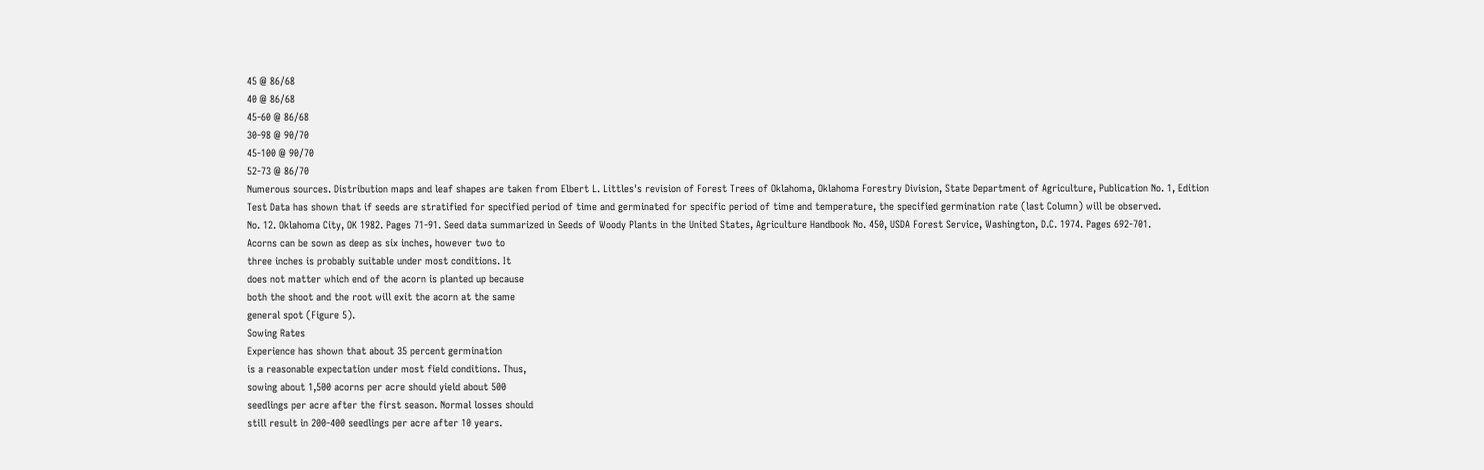45 @ 86/68
40 @ 86/68
45-60 @ 86/68
30-98 @ 90/70
45-100 @ 90/70
52-73 @ 86/70
Numerous sources. Distribution maps and leaf shapes are taken from Elbert L. Littles's revision of Forest Trees of Oklahoma, Oklahoma Forestry Division, State Department of Agriculture, Publication No. 1, Edition
Test Data has shown that if seeds are stratified for specified period of time and germinated for specific period of time and temperature, the specified germination rate (last Column) will be observed.
No. 12. Oklahoma City, OK 1982. Pages 71-91. Seed data summarized in Seeds of Woody Plants in the United States, Agriculture Handbook No. 450, USDA Forest Service, Washington, D.C. 1974. Pages 692-701.
Acorns can be sown as deep as six inches, however two to
three inches is probably suitable under most conditions. It
does not matter which end of the acorn is planted up because
both the shoot and the root will exit the acorn at the same
general spot (Figure 5).
Sowing Rates
Experience has shown that about 35 percent germination
is a reasonable expectation under most field conditions. Thus,
sowing about 1,500 acorns per acre should yield about 500
seedlings per acre after the first season. Normal losses should
still result in 200-400 seedlings per acre after 10 years.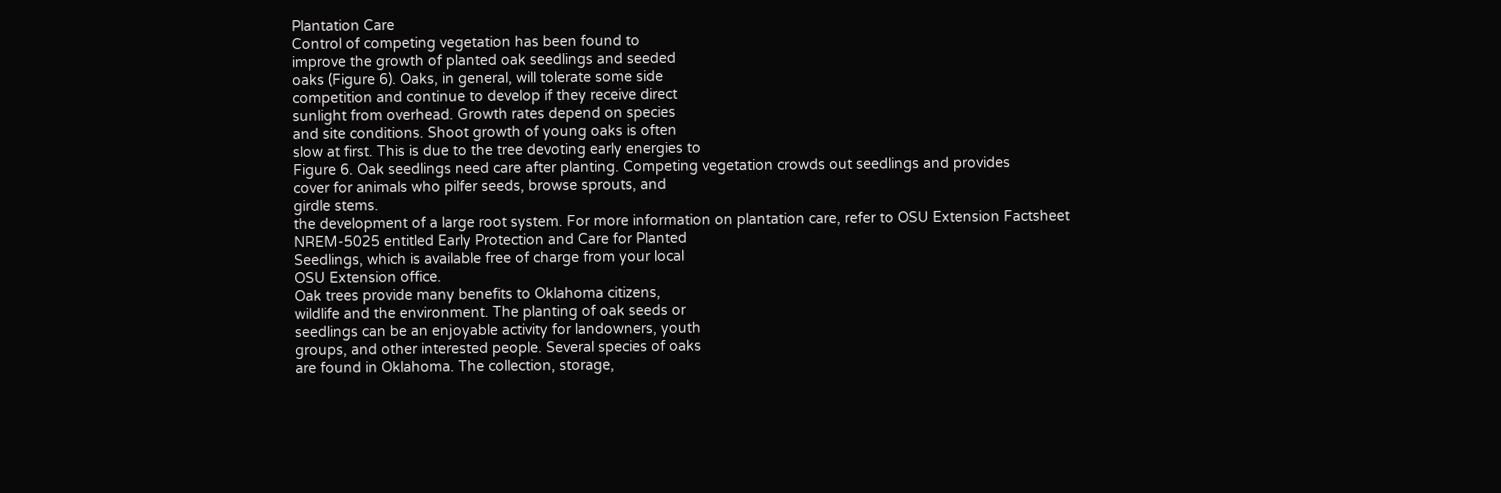Plantation Care
Control of competing vegetation has been found to
improve the growth of planted oak seedlings and seeded
oaks (Figure 6). Oaks, in general, will tolerate some side
competition and continue to develop if they receive direct
sunlight from overhead. Growth rates depend on species
and site conditions. Shoot growth of young oaks is often
slow at first. This is due to the tree devoting early energies to
Figure 6. Oak seedlings need care after planting. Competing vegetation crowds out seedlings and provides
cover for animals who pilfer seeds, browse sprouts, and
girdle stems.
the development of a large root system. For more information on plantation care, refer to OSU Extension Factsheet
NREM-5025 entitled Early Protection and Care for Planted
Seedlings, which is available free of charge from your local
OSU Extension office.
Oak trees provide many benefits to Oklahoma citizens,
wildlife and the environment. The planting of oak seeds or
seedlings can be an enjoyable activity for landowners, youth
groups, and other interested people. Several species of oaks
are found in Oklahoma. The collection, storage,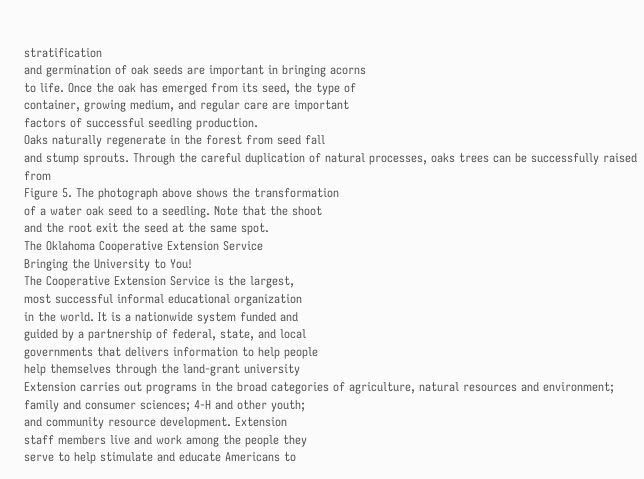stratification
and germination of oak seeds are important in bringing acorns
to life. Once the oak has emerged from its seed, the type of
container, growing medium, and regular care are important
factors of successful seedling production.
Oaks naturally regenerate in the forest from seed fall
and stump sprouts. Through the careful duplication of natural processes, oaks trees can be successfully raised from
Figure 5. The photograph above shows the transformation
of a water oak seed to a seedling. Note that the shoot
and the root exit the seed at the same spot.
The Oklahoma Cooperative Extension Service
Bringing the University to You!
The Cooperative Extension Service is the largest,
most successful informal educational organization
in the world. It is a nationwide system funded and
guided by a partnership of federal, state, and local
governments that delivers information to help people
help themselves through the land-grant university
Extension carries out programs in the broad categories of agriculture, natural resources and environment;
family and consumer sciences; 4-H and other youth;
and community resource development. Extension
staff members live and work among the people they
serve to help stimulate and educate Americans to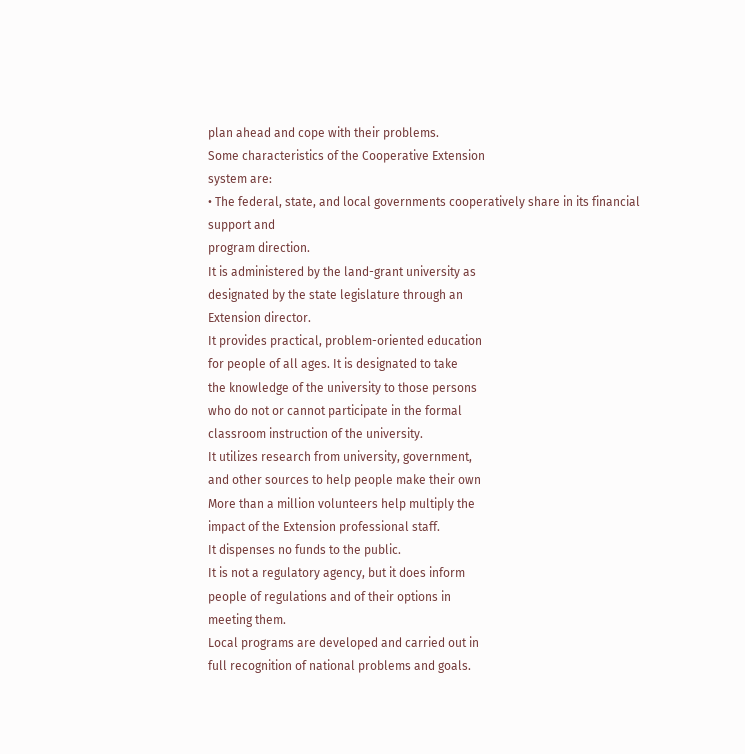plan ahead and cope with their problems.
Some characteristics of the Cooperative Extension
system are:
• The federal, state, and local governments cooperatively share in its financial support and
program direction.
It is administered by the land-grant university as
designated by the state legislature through an
Extension director.
It provides practical, problem-oriented education
for people of all ages. It is designated to take
the knowledge of the university to those persons
who do not or cannot participate in the formal
classroom instruction of the university.
It utilizes research from university, government,
and other sources to help people make their own
More than a million volunteers help multiply the
impact of the Extension professional staff.
It dispenses no funds to the public.
It is not a regulatory agency, but it does inform
people of regulations and of their options in
meeting them.
Local programs are developed and carried out in
full recognition of national problems and goals.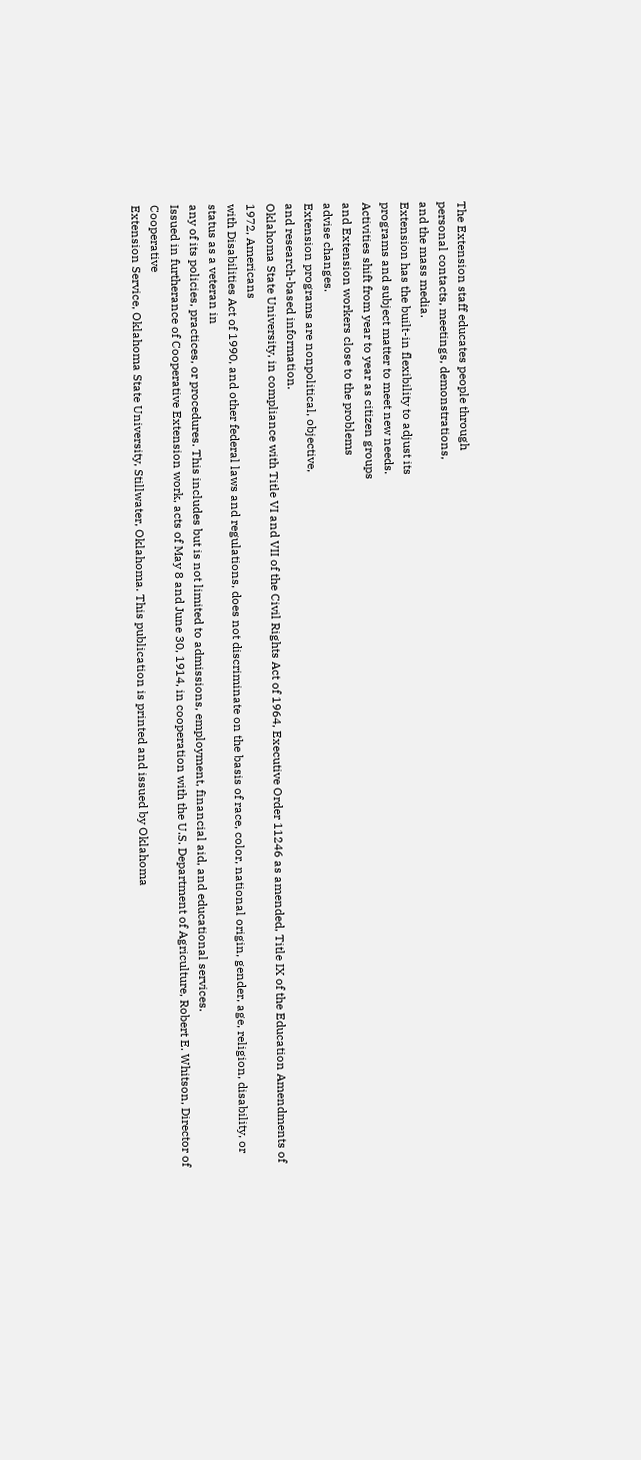The Extension staff educates people through
personal contacts, meetings, demonstrations,
and the mass media.
Extension has the built-in flexibility to adjust its
programs and subject matter to meet new needs.
Activities shift from year to year as citizen groups
and Extension workers close to the problems
advise changes.
Extension programs are nonpolitical, objective,
and research-based information.
Oklahoma State University, in compliance with Title VI and VII of the Civil Rights Act of 1964, Executive Order 11246 as amended, Title IX of the Education Amendments of 1972, Americans
with Disabilities Act of 1990, and other federal laws and regulations, does not discriminate on the basis of race, color, national origin, gender, age, religion, disability, or status as a veteran in
any of its policies, practices, or procedures. This includes but is not limited to admissions, employment, financial aid, and educational services.
Issued in furtherance of Cooperative Extension work, acts of May 8 and June 30, 1914, in cooperation with the U.S. Department of Agriculture, Robert E. Whitson, Director of Cooperative
Extension Service, Oklahoma State University, Stillwater, Oklahoma. This publication is printed and issued by Oklahoma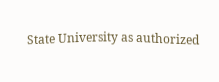State University as authorized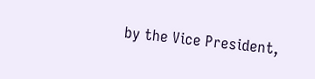by the Vice President,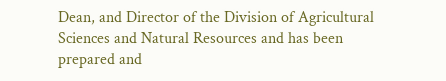Dean, and Director of the Division of Agricultural Sciences and Natural Resources and has been prepared and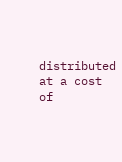distributed at a cost of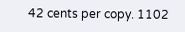42 cents per copy. 1102